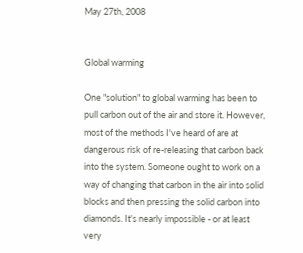May 27th, 2008


Global warming

One "solution" to global warming has been to pull carbon out of the air and store it. However, most of the methods I've heard of are at dangerous risk of re-releasing that carbon back into the system. Someone ought to work on a way of changing that carbon in the air into solid blocks and then pressing the solid carbon into diamonds. It's nearly impossible - or at least very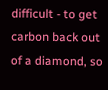difficult - to get carbon back out of a diamond, so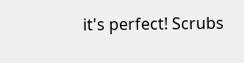it's perfect! Scrubs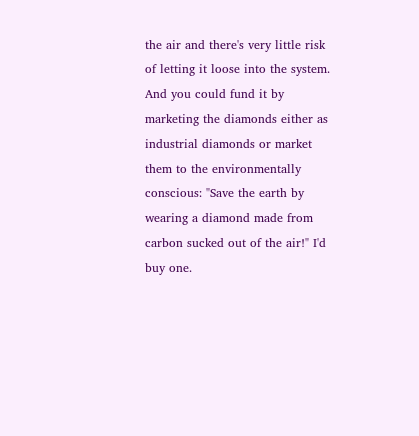the air and there's very little risk of letting it loose into the system. And you could fund it by marketing the diamonds either as industrial diamonds or market them to the environmentally conscious: "Save the earth by wearing a diamond made from carbon sucked out of the air!" I'd buy one.